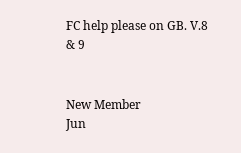FC help please on GB. V.8 & 9


New Member
Jun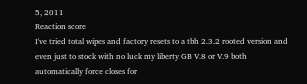5, 2011
Reaction score
I've tried total wipes and factory resets to a tbh 2.3.2 rooted version and even just to stock with no luck my liberty GB V.8 or V.9 both automatically force closes for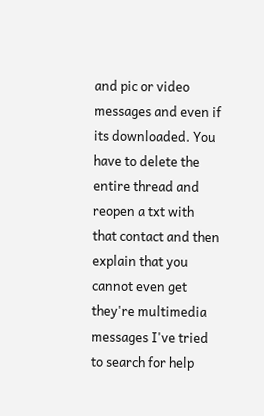and pic or video messages and even if its downloaded. You have to delete the entire thread and reopen a txt with that contact and then explain that you cannot even get they're multimedia messages I've tried to search for help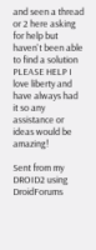and seen a thread or 2 here asking for help but haven't been able to find a solution PLEASE HELP I love liberty and have always had it so any assistance or ideas would be amazing!

Sent from my DROID2 using DroidForums